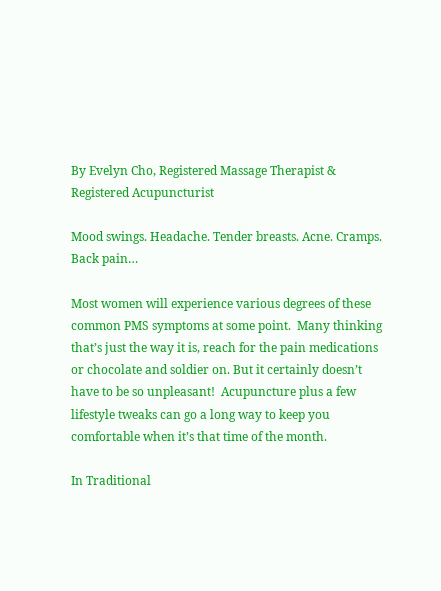By Evelyn Cho, Registered Massage Therapist & Registered Acupuncturist

Mood swings. Headache. Tender breasts. Acne. Cramps. Back pain…

Most women will experience various degrees of these common PMS symptoms at some point.  Many thinking that’s just the way it is, reach for the pain medications or chocolate and soldier on. But it certainly doesn’t have to be so unpleasant!  Acupuncture plus a few lifestyle tweaks can go a long way to keep you comfortable when it’s that time of the month.

In Traditional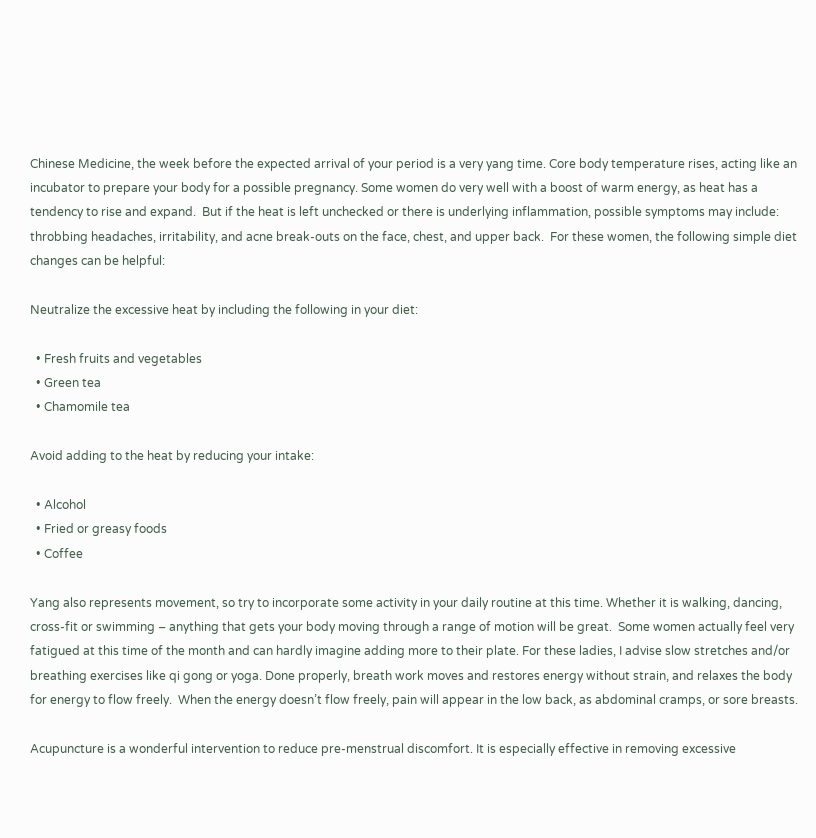Chinese Medicine, the week before the expected arrival of your period is a very yang time. Core body temperature rises, acting like an incubator to prepare your body for a possible pregnancy. Some women do very well with a boost of warm energy, as heat has a tendency to rise and expand.  But if the heat is left unchecked or there is underlying inflammation, possible symptoms may include: throbbing headaches, irritability, and acne break-outs on the face, chest, and upper back.  For these women, the following simple diet changes can be helpful:

Neutralize the excessive heat by including the following in your diet:

  • Fresh fruits and vegetables
  • Green tea
  • Chamomile tea

Avoid adding to the heat by reducing your intake:

  • Alcohol
  • Fried or greasy foods
  • Coffee

Yang also represents movement, so try to incorporate some activity in your daily routine at this time. Whether it is walking, dancing, cross-fit or swimming – anything that gets your body moving through a range of motion will be great.  Some women actually feel very fatigued at this time of the month and can hardly imagine adding more to their plate. For these ladies, I advise slow stretches and/or breathing exercises like qi gong or yoga. Done properly, breath work moves and restores energy without strain, and relaxes the body for energy to flow freely.  When the energy doesn’t flow freely, pain will appear in the low back, as abdominal cramps, or sore breasts.

Acupuncture is a wonderful intervention to reduce pre-menstrual discomfort. It is especially effective in removing excessive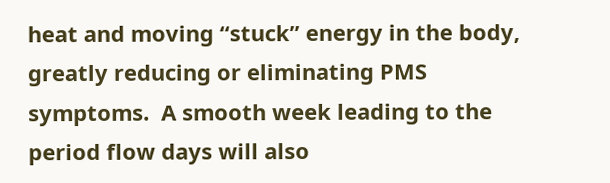heat and moving “stuck” energy in the body, greatly reducing or eliminating PMS symptoms.  A smooth week leading to the period flow days will also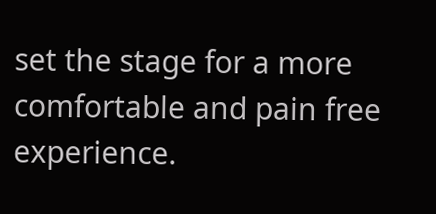set the stage for a more comfortable and pain free experience.